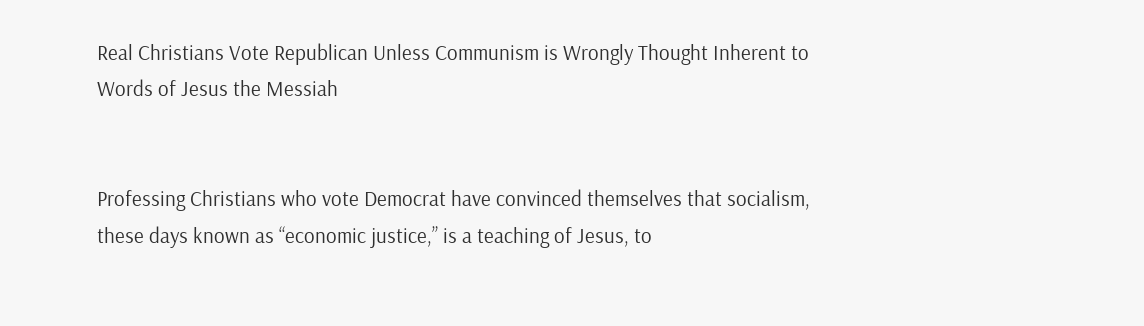Real Christians Vote Republican Unless Communism is Wrongly Thought Inherent to Words of Jesus the Messiah


Professing Christians who vote Democrat have convinced themselves that socialism, these days known as “economic justice,” is a teaching of Jesus, to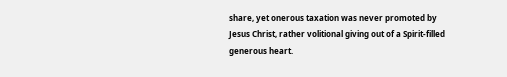share, yet onerous taxation was never promoted by Jesus Christ, rather volitional giving out of a Spirit-filled generous heart.